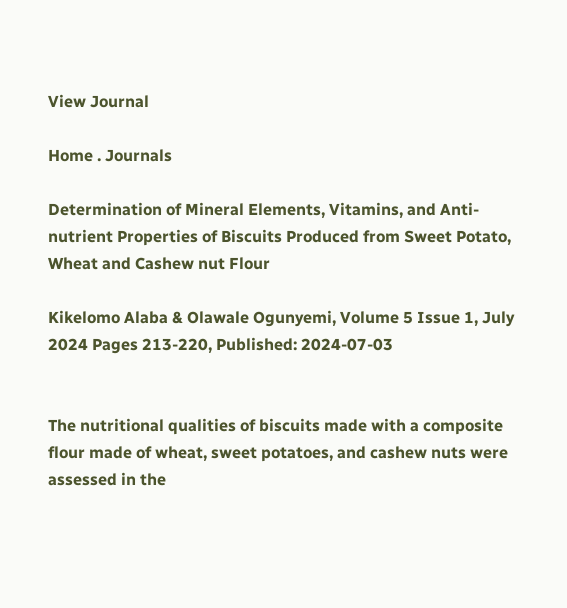View Journal

Home . Journals

Determination of Mineral Elements, Vitamins, and Anti-nutrient Properties of Biscuits Produced from Sweet Potato, Wheat and Cashew nut Flour

Kikelomo Alaba & Olawale Ogunyemi, Volume 5 Issue 1, July 2024 Pages 213-220, Published: 2024-07-03


The nutritional qualities of biscuits made with a composite flour made of wheat, sweet potatoes, and cashew nuts were assessed in the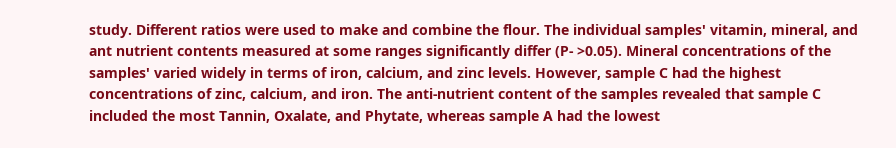study. Different ratios were used to make and combine the flour. The individual samples' vitamin, mineral, and ant nutrient contents measured at some ranges significantly differ (P- >0.05). Mineral concentrations of the samples' varied widely in terms of iron, calcium, and zinc levels. However, sample C had the highest concentrations of zinc, calcium, and iron. The anti-nutrient content of the samples revealed that sample C included the most Tannin, Oxalate, and Phytate, whereas sample A had the lowest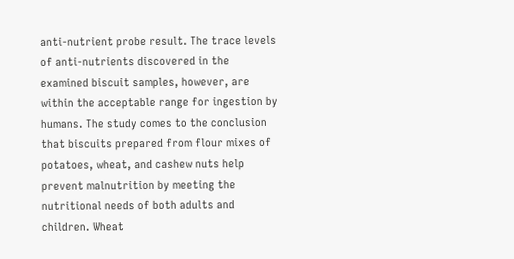anti-nutrient probe result. The trace levels of anti-nutrients discovered in the examined biscuit samples, however, are within the acceptable range for ingestion by humans. The study comes to the conclusion that biscuits prepared from flour mixes of potatoes, wheat, and cashew nuts help prevent malnutrition by meeting the nutritional needs of both adults and children. Wheat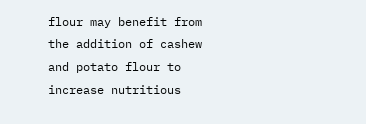flour may benefit from the addition of cashew and potato flour to increase nutritious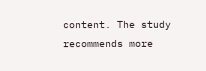content. The study recommends more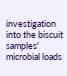investigation into the biscuit samples' microbial loads